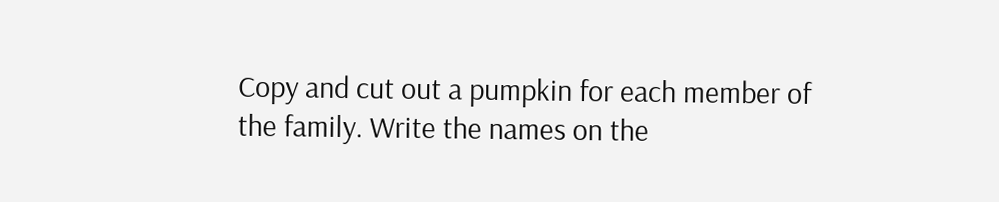Copy and cut out a pumpkin for each member of the family. Write the names on the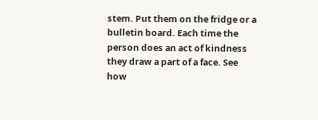stem. Put them on the fridge or a bulletin board. Each time the person does an act of kindness they draw a part of a face. See how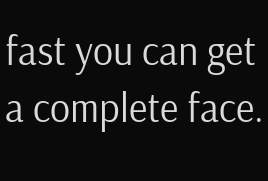fast you can get a complete face.